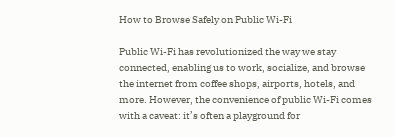How to Browse Safely on Public Wi-Fi

Public Wi-Fi has revolutionized the way we stay connected, enabling us to work, socialize, and browse the internet from coffee shops, airports, hotels, and more. However, the convenience of public Wi-Fi comes with a caveat: it’s often a playground for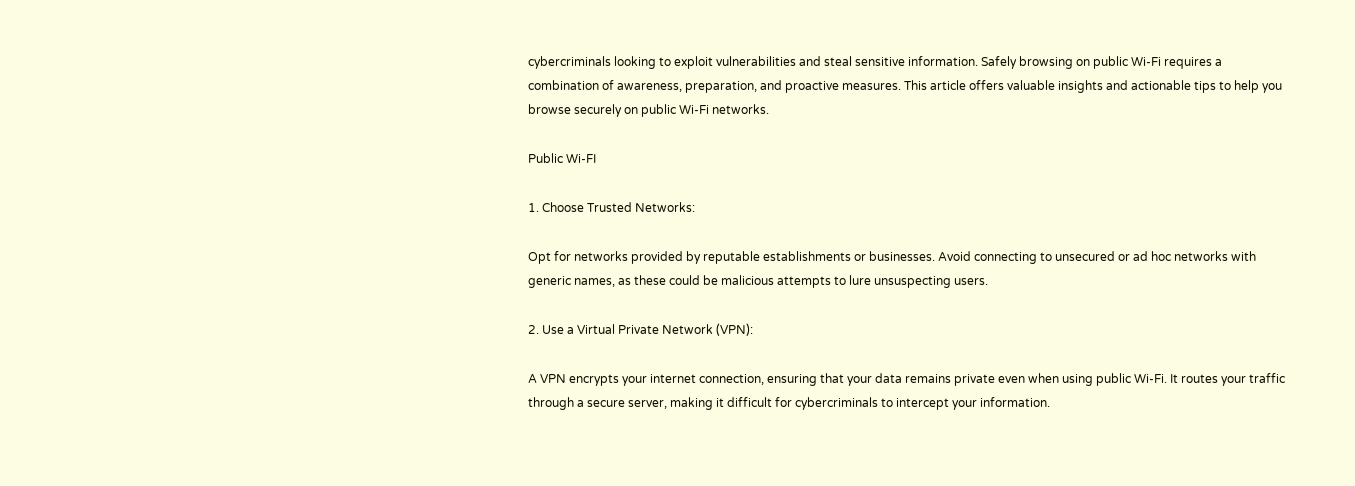cybercriminals looking to exploit vulnerabilities and steal sensitive information. Safely browsing on public Wi-Fi requires a combination of awareness, preparation, and proactive measures. This article offers valuable insights and actionable tips to help you browse securely on public Wi-Fi networks.

Public Wi-FI

1. Choose Trusted Networks:

Opt for networks provided by reputable establishments or businesses. Avoid connecting to unsecured or ad hoc networks with generic names, as these could be malicious attempts to lure unsuspecting users.

2. Use a Virtual Private Network (VPN):

A VPN encrypts your internet connection, ensuring that your data remains private even when using public Wi-Fi. It routes your traffic through a secure server, making it difficult for cybercriminals to intercept your information.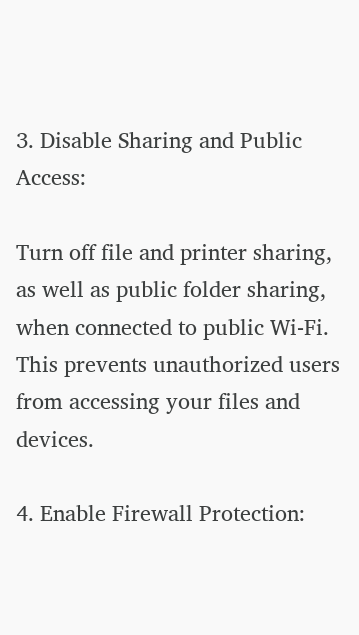3. Disable Sharing and Public Access:

Turn off file and printer sharing, as well as public folder sharing, when connected to public Wi-Fi. This prevents unauthorized users from accessing your files and devices.

4. Enable Firewall Protection: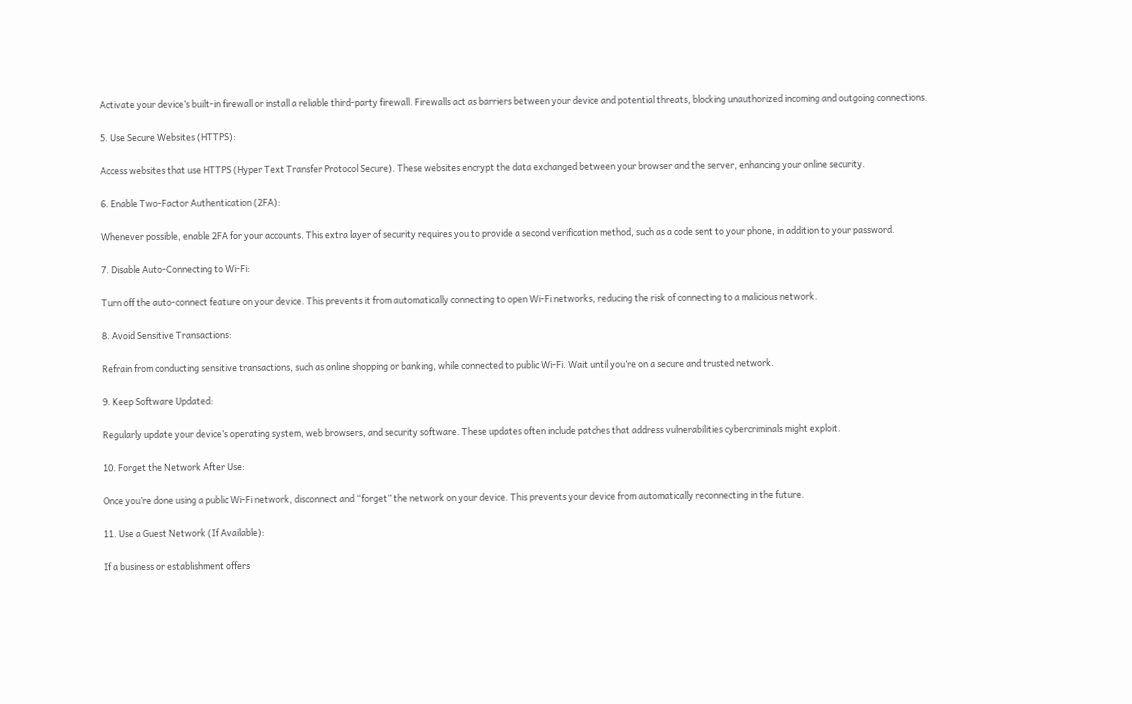Activate your device’s built-in firewall or install a reliable third-party firewall. Firewalls act as barriers between your device and potential threats, blocking unauthorized incoming and outgoing connections.

5. Use Secure Websites (HTTPS):

Access websites that use HTTPS (Hyper Text Transfer Protocol Secure). These websites encrypt the data exchanged between your browser and the server, enhancing your online security.

6. Enable Two-Factor Authentication (2FA):

Whenever possible, enable 2FA for your accounts. This extra layer of security requires you to provide a second verification method, such as a code sent to your phone, in addition to your password.

7. Disable Auto-Connecting to Wi-Fi:

Turn off the auto-connect feature on your device. This prevents it from automatically connecting to open Wi-Fi networks, reducing the risk of connecting to a malicious network.

8. Avoid Sensitive Transactions:

Refrain from conducting sensitive transactions, such as online shopping or banking, while connected to public Wi-Fi. Wait until you’re on a secure and trusted network.

9. Keep Software Updated:

Regularly update your device’s operating system, web browsers, and security software. These updates often include patches that address vulnerabilities cybercriminals might exploit.

10. Forget the Network After Use:

Once you’re done using a public Wi-Fi network, disconnect and “forget” the network on your device. This prevents your device from automatically reconnecting in the future.

11. Use a Guest Network (If Available):

If a business or establishment offers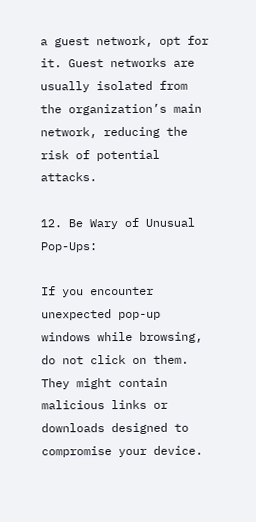a guest network, opt for it. Guest networks are usually isolated from the organization’s main network, reducing the risk of potential attacks.

12. Be Wary of Unusual Pop-Ups:

If you encounter unexpected pop-up windows while browsing, do not click on them. They might contain malicious links or downloads designed to compromise your device.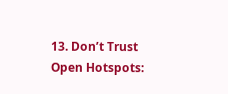13. Don’t Trust Open Hotspots: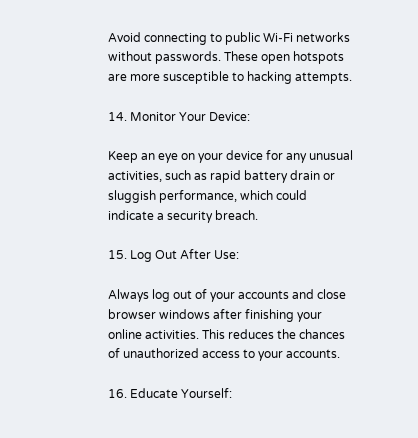Avoid connecting to public Wi-Fi networks without passwords. These open hotspots are more susceptible to hacking attempts.

14. Monitor Your Device:

Keep an eye on your device for any unusual activities, such as rapid battery drain or sluggish performance, which could indicate a security breach.

15. Log Out After Use:

Always log out of your accounts and close browser windows after finishing your online activities. This reduces the chances of unauthorized access to your accounts.

16. Educate Yourself: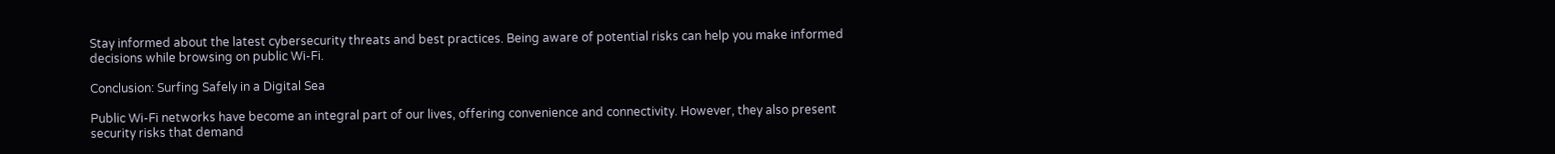Stay informed about the latest cybersecurity threats and best practices. Being aware of potential risks can help you make informed decisions while browsing on public Wi-Fi.

Conclusion: Surfing Safely in a Digital Sea

Public Wi-Fi networks have become an integral part of our lives, offering convenience and connectivity. However, they also present security risks that demand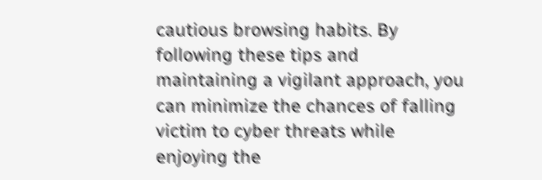cautious browsing habits. By following these tips and maintaining a vigilant approach, you can minimize the chances of falling victim to cyber threats while enjoying the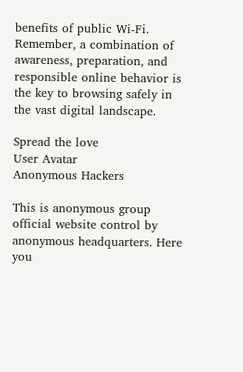benefits of public Wi-Fi. Remember, a combination of awareness, preparation, and responsible online behavior is the key to browsing safely in the vast digital landscape.

Spread the love
User Avatar
Anonymous Hackers

This is anonymous group official website control by anonymous headquarters. Here you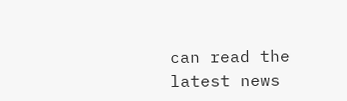can read the latest news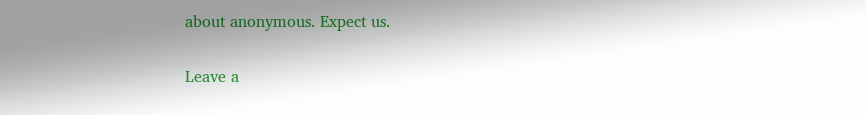about anonymous. Expect us.

Leave a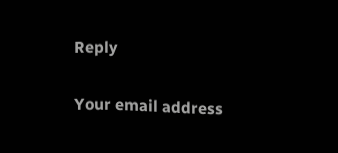Reply

Your email address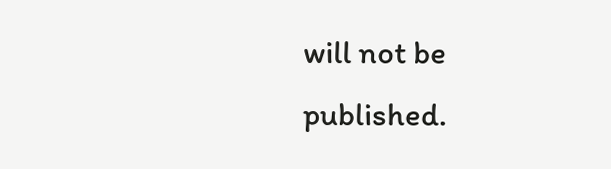will not be published.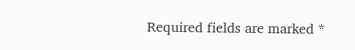Required fields are marked *